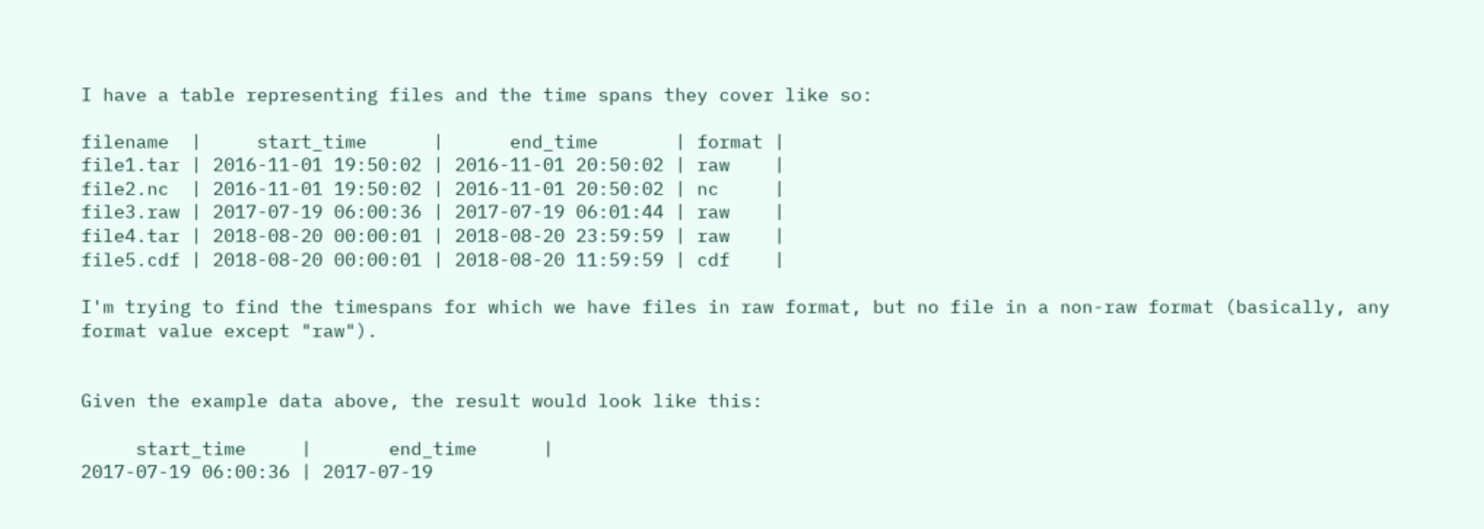I have a table representing files and the time spans they cover like so:

filename  |     start_time      |      end_time       | format |
file1.tar | 2016-11-01 19:50:02 | 2016-11-01 20:50:02 | raw    |
file2.nc  | 2016-11-01 19:50:02 | 2016-11-01 20:50:02 | nc     |
file3.raw | 2017-07-19 06:00:36 | 2017-07-19 06:01:44 | raw    |
file4.tar | 2018-08-20 00:00:01 | 2018-08-20 23:59:59 | raw    |
file5.cdf | 2018-08-20 00:00:01 | 2018-08-20 11:59:59 | cdf    |

I'm trying to find the timespans for which we have files in raw format, but no file in a non-raw format (basically, any format value except "raw").


Given the example data above, the result would look like this:

     start_time     |       end_time      |
2017-07-19 06:00:36 | 2017-07-19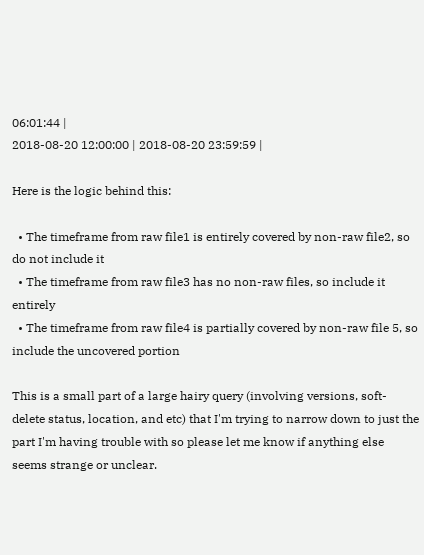06:01:44 |
2018-08-20 12:00:00 | 2018-08-20 23:59:59 |

Here is the logic behind this:

  • The timeframe from raw file1 is entirely covered by non-raw file2, so do not include it
  • The timeframe from raw file3 has no non-raw files, so include it entirely
  • The timeframe from raw file4 is partially covered by non-raw file 5, so include the uncovered portion

This is a small part of a large hairy query (involving versions, soft-delete status, location, and etc) that I'm trying to narrow down to just the part I'm having trouble with so please let me know if anything else seems strange or unclear.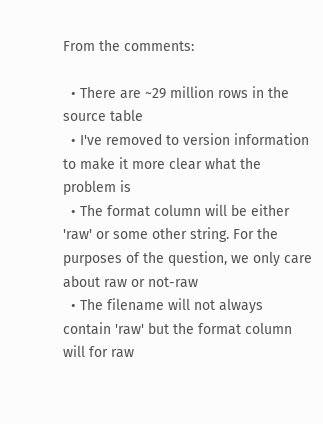From the comments:

  • There are ~29 million rows in the source table
  • I've removed to version information to make it more clear what the problem is
  • The format column will be either 'raw' or some other string. For the purposes of the question, we only care about raw or not-raw
  • The filename will not always contain 'raw' but the format column will for raw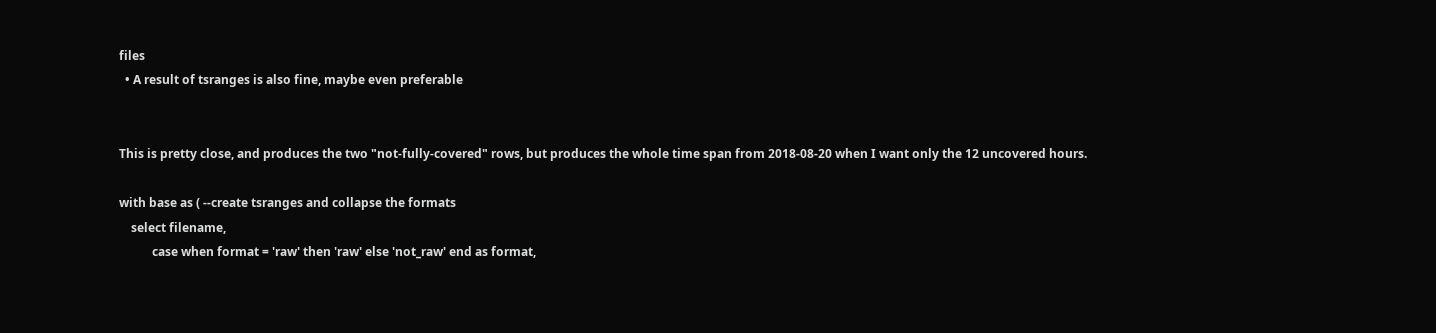files
  • A result of tsranges is also fine, maybe even preferable


This is pretty close, and produces the two "not-fully-covered" rows, but produces the whole time span from 2018-08-20 when I want only the 12 uncovered hours.

with base as ( --create tsranges and collapse the formats
    select filename,
           case when format = 'raw' then 'raw' else 'not_raw' end as format,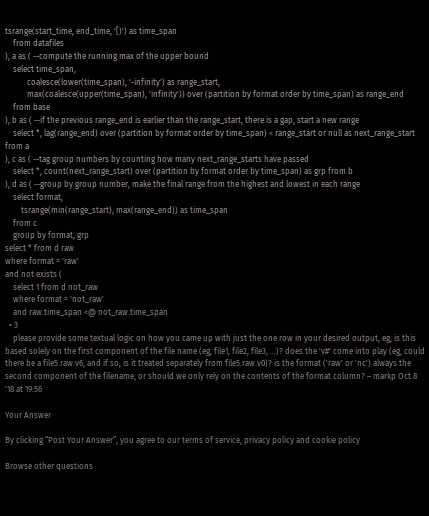tsrange(start_time, end_time, '[)') as time_span
    from datafiles
), a as ( --compute the running max of the upper bound
    select time_span,
           coalesce(lower(time_span), '-infinity') as range_start,
           max(coalesce(upper(time_span), 'infinity')) over (partition by format order by time_span) as range_end
    from base
), b as ( --if the previous range_end is earlier than the range_start, there is a gap, start a new range
    select *, lag(range_end) over (partition by format order by time_span) < range_start or null as next_range_start from a
), c as ( --tag group numbers by counting how many next_range_starts have passed
    select *, count(next_range_start) over (partition by format order by time_span) as grp from b
), d as ( --group by group number, make the final range from the highest and lowest in each range
    select format,
        tsrange(min(range_start), max(range_end)) as time_span
    from c
    group by format, grp
select * from d raw
where format = 'raw'
and not exists (
    select 1 from d not_raw
    where format = 'not_raw'
    and raw.time_span <@ not_raw.time_span
  • 3
    please provide some textual logic on how you came up with just the one row in your desired output, eg, is this based solely on the first component of the file name (eg, file1, file2, file3, ...)? does the 'v#' come into play (eg, could there be a file5.raw.v6, and if so, is it treated separately from file5.raw.v0)? is the format ('raw' or 'nc') always the second component of the filename, or should we only rely on the contents of the format column? – markp Oct 8 '18 at 19:56

Your Answer

By clicking “Post Your Answer”, you agree to our terms of service, privacy policy and cookie policy

Browse other questions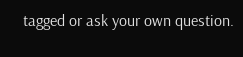tagged or ask your own question.